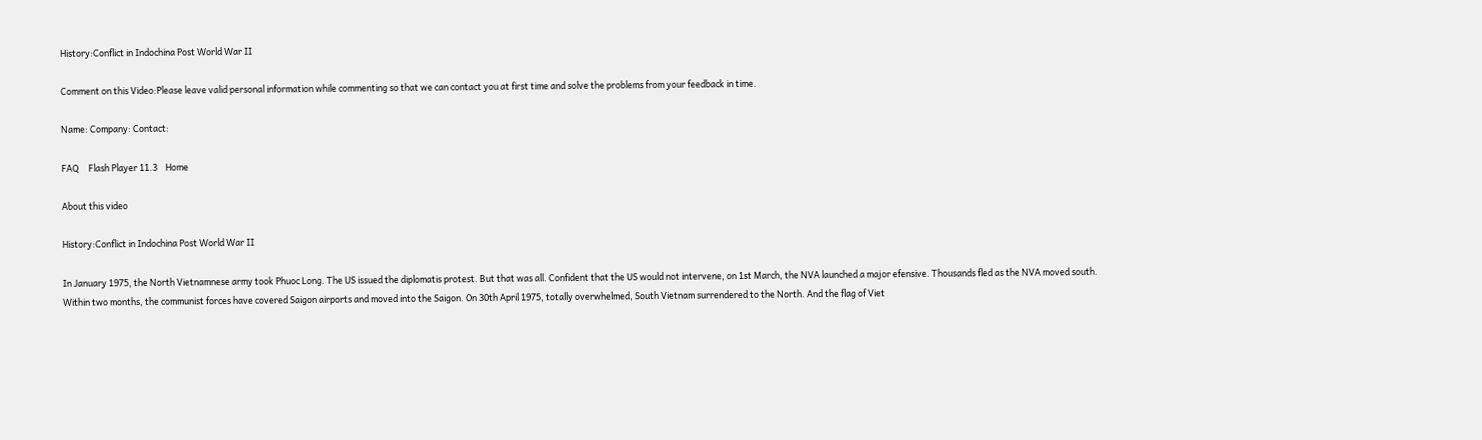History:Conflict in Indochina Post World War II

Comment on this Video:Please leave valid personal information while commenting so that we can contact you at first time and solve the problems from your feedback in time.

Name: Company: Contact:

FAQ     Flash Player 11.3    Home

About this video

History:Conflict in Indochina Post World War II

In January 1975, the North Vietnamnese army took Phuoc Long. The US issued the diplomatis protest. But that was all. Confident that the US would not intervene, on 1st March, the NVA launched a major efensive. Thousands fled as the NVA moved south. Within two months, the communist forces have covered Saigon airports and moved into the Saigon. On 30th April 1975, totally overwhelmed, South Vietnam surrendered to the North. And the flag of Viet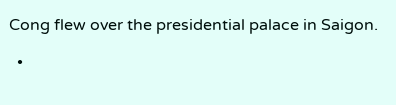Cong flew over the presidential palace in Saigon.

  •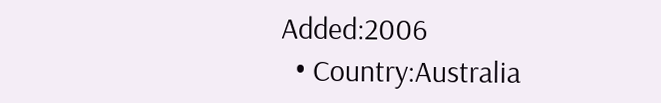Added:2006
  • Country:Australia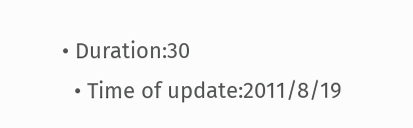• Duration:30
  • Time of update:2011/8/19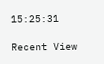15:25:31

Recent View